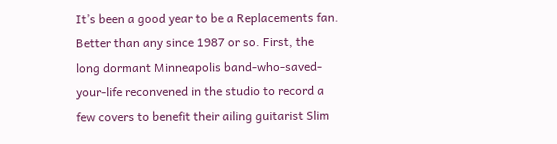It’s been a good year to be a Replacements fan. Better than any since 1987 or so. First, the long dormant Minneapolis band-who-saved-your-life reconvened in the studio to record a few covers to benefit their ailing guitarist Slim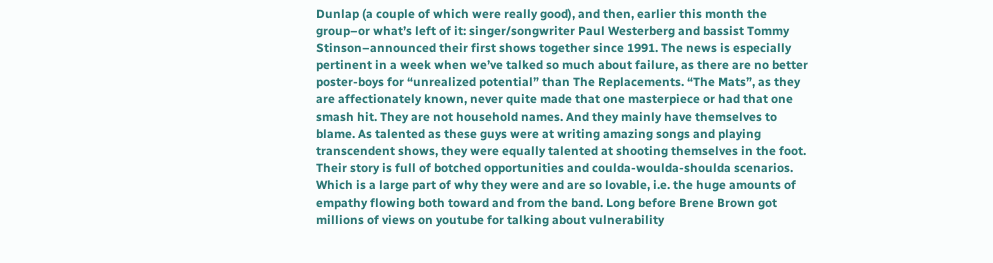Dunlap (a couple of which were really good), and then, earlier this month the group–or what’s left of it: singer/songwriter Paul Westerberg and bassist Tommy Stinson–announced their first shows together since 1991. The news is especially pertinent in a week when we’ve talked so much about failure, as there are no better poster-boys for “unrealized potential” than The Replacements. “The Mats”, as they are affectionately known, never quite made that one masterpiece or had that one smash hit. They are not household names. And they mainly have themselves to blame. As talented as these guys were at writing amazing songs and playing transcendent shows, they were equally talented at shooting themselves in the foot. Their story is full of botched opportunities and coulda-woulda-shoulda scenarios. Which is a large part of why they were and are so lovable, i.e. the huge amounts of empathy flowing both toward and from the band. Long before Brene Brown got millions of views on youtube for talking about vulnerability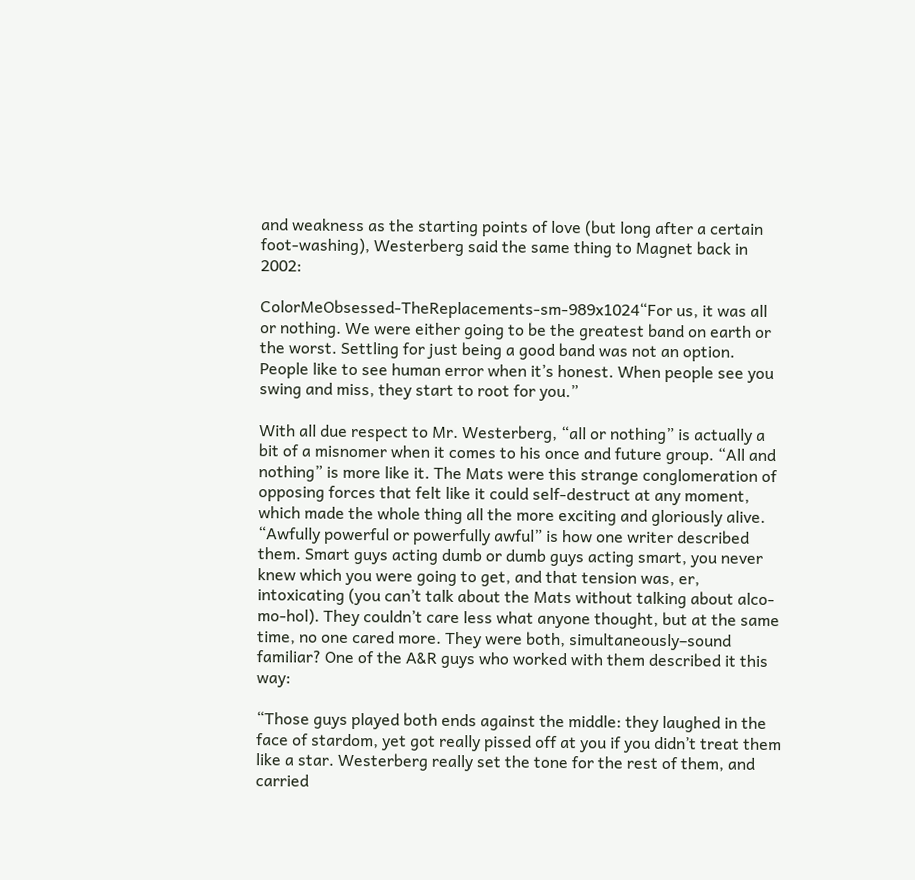and weakness as the starting points of love (but long after a certain foot-washing), Westerberg said the same thing to Magnet back in 2002:

ColorMeObsessed-TheReplacements-sm-989x1024“For us, it was all or nothing. We were either going to be the greatest band on earth or the worst. Settling for just being a good band was not an option. People like to see human error when it’s honest. When people see you swing and miss, they start to root for you.”

With all due respect to Mr. Westerberg, “all or nothing” is actually a bit of a misnomer when it comes to his once and future group. “All and nothing” is more like it. The Mats were this strange conglomeration of opposing forces that felt like it could self-destruct at any moment, which made the whole thing all the more exciting and gloriously alive. “Awfully powerful or powerfully awful” is how one writer described them. Smart guys acting dumb or dumb guys acting smart, you never knew which you were going to get, and that tension was, er, intoxicating (you can’t talk about the Mats without talking about alco-mo-hol). They couldn’t care less what anyone thought, but at the same time, no one cared more. They were both, simultaneously–sound familiar? One of the A&R guys who worked with them described it this way:

“Those guys played both ends against the middle: they laughed in the face of stardom, yet got really pissed off at you if you didn’t treat them like a star. Westerberg really set the tone for the rest of them, and carried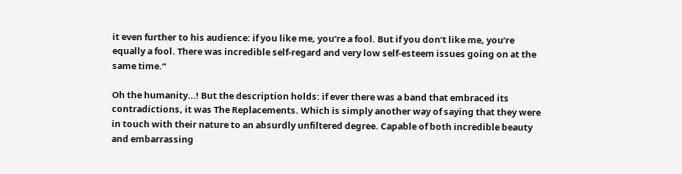it even further to his audience: if you like me, you’re a fool. But if you don’t like me, you’re equally a fool. There was incredible self-regard and very low self-esteem issues going on at the same time.”

Oh the humanity…! But the description holds: if ever there was a band that embraced its contradictions, it was The Replacements. Which is simply another way of saying that they were in touch with their nature to an absurdly unfiltered degree. Capable of both incredible beauty and embarrassing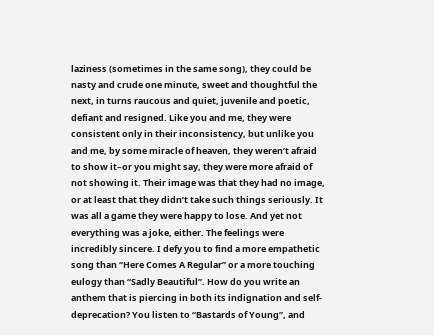laziness (sometimes in the same song), they could be nasty and crude one minute, sweet and thoughtful the next, in turns raucous and quiet, juvenile and poetic, defiant and resigned. Like you and me, they were consistent only in their inconsistency, but unlike you and me, by some miracle of heaven, they weren’t afraid to show it–or you might say, they were more afraid of not showing it. Their image was that they had no image, or at least that they didn’t take such things seriously. It was all a game they were happy to lose. And yet not everything was a joke, either. The feelings were incredibly sincere. I defy you to find a more empathetic song than “Here Comes A Regular” or a more touching eulogy than “Sadly Beautiful”. How do you write an anthem that is piercing in both its indignation and self-deprecation? You listen to “Bastards of Young”, and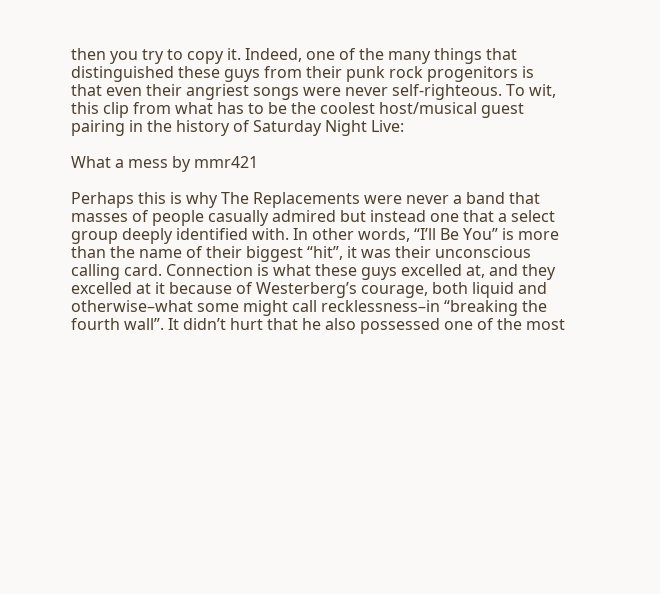then you try to copy it. Indeed, one of the many things that distinguished these guys from their punk rock progenitors is that even their angriest songs were never self-righteous. To wit, this clip from what has to be the coolest host/musical guest pairing in the history of Saturday Night Live:

What a mess by mmr421

Perhaps this is why The Replacements were never a band that masses of people casually admired but instead one that a select group deeply identified with. In other words, “I’ll Be You” is more than the name of their biggest “hit”, it was their unconscious calling card. Connection is what these guys excelled at, and they excelled at it because of Westerberg’s courage, both liquid and otherwise–what some might call recklessness–in “breaking the fourth wall”. It didn’t hurt that he also possessed one of the most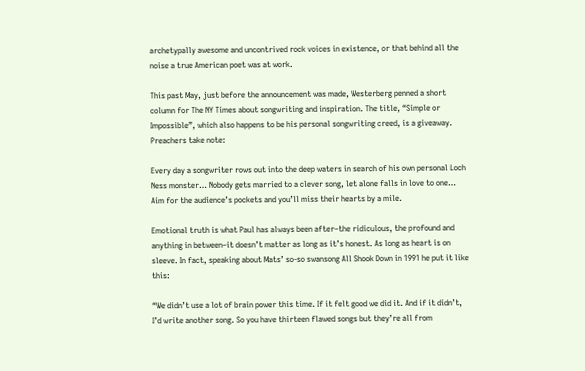archetypally awesome and uncontrived rock voices in existence, or that behind all the noise a true American poet was at work.

This past May, just before the announcement was made, Westerberg penned a short column for The NY Times about songwriting and inspiration. The title, “Simple or Impossible”, which also happens to be his personal songwriting creed, is a giveaway. Preachers take note:

Every day a songwriter rows out into the deep waters in search of his own personal Loch Ness monster… Nobody gets married to a clever song, let alone falls in love to one… Aim for the audience’s pockets and you’ll miss their hearts by a mile.

Emotional truth is what Paul has always been after–the ridiculous, the profound and anything in between–it doesn’t matter as long as it’s honest. As long as heart is on sleeve. In fact, speaking about Mats’ so-so swansong All Shook Down in 1991 he put it like this:

“We didn’t use a lot of brain power this time. If it felt good we did it. And if it didn’t, I’d write another song. So you have thirteen flawed songs but they’re all from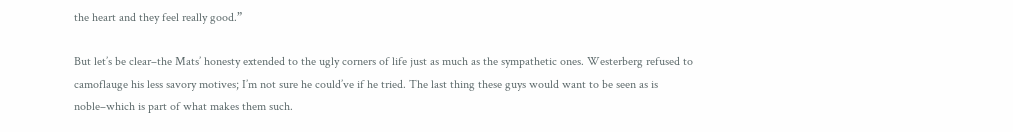the heart and they feel really good.”

But let’s be clear–the Mats’ honesty extended to the ugly corners of life just as much as the sympathetic ones. Westerberg refused to camoflauge his less savory motives; I’m not sure he could’ve if he tried. The last thing these guys would want to be seen as is noble–which is part of what makes them such.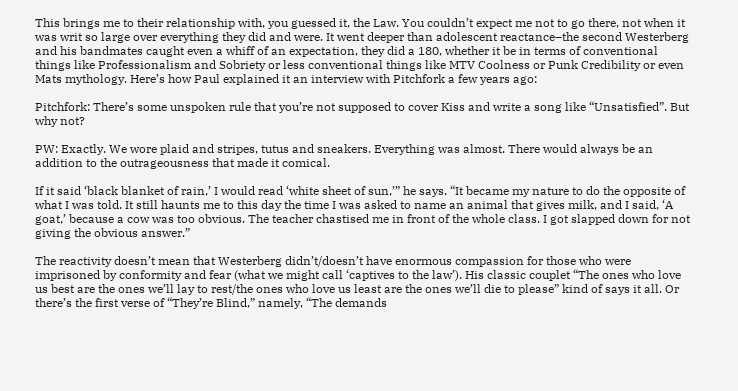This brings me to their relationship with, you guessed it, the Law. You couldn’t expect me not to go there, not when it was writ so large over everything they did and were. It went deeper than adolescent reactance–the second Westerberg and his bandmates caught even a whiff of an expectation, they did a 180, whether it be in terms of conventional things like Professionalism and Sobriety or less conventional things like MTV Coolness or Punk Credibility or even Mats mythology. Here’s how Paul explained it an interview with Pitchfork a few years ago:

Pitchfork: There’s some unspoken rule that you’re not supposed to cover Kiss and write a song like “Unsatisfied”. But why not?

PW: Exactly. We wore plaid and stripes, tutus and sneakers. Everything was almost. There would always be an addition to the outrageousness that made it comical.

If it said ‘black blanket of rain,’ I would read ‘white sheet of sun,’” he says. “It became my nature to do the opposite of what I was told. It still haunts me to this day the time I was asked to name an animal that gives milk, and I said, ‘A goat,’ because a cow was too obvious. The teacher chastised me in front of the whole class. I got slapped down for not giving the obvious answer.”

The reactivity doesn’t mean that Westerberg didn’t/doesn’t have enormous compassion for those who were imprisoned by conformity and fear (what we might call ‘captives to the law’). His classic couplet “The ones who love us best are the ones we’ll lay to rest/the ones who love us least are the ones we’ll die to please” kind of says it all. Or there’s the first verse of “They’re Blind,” namely, “The demands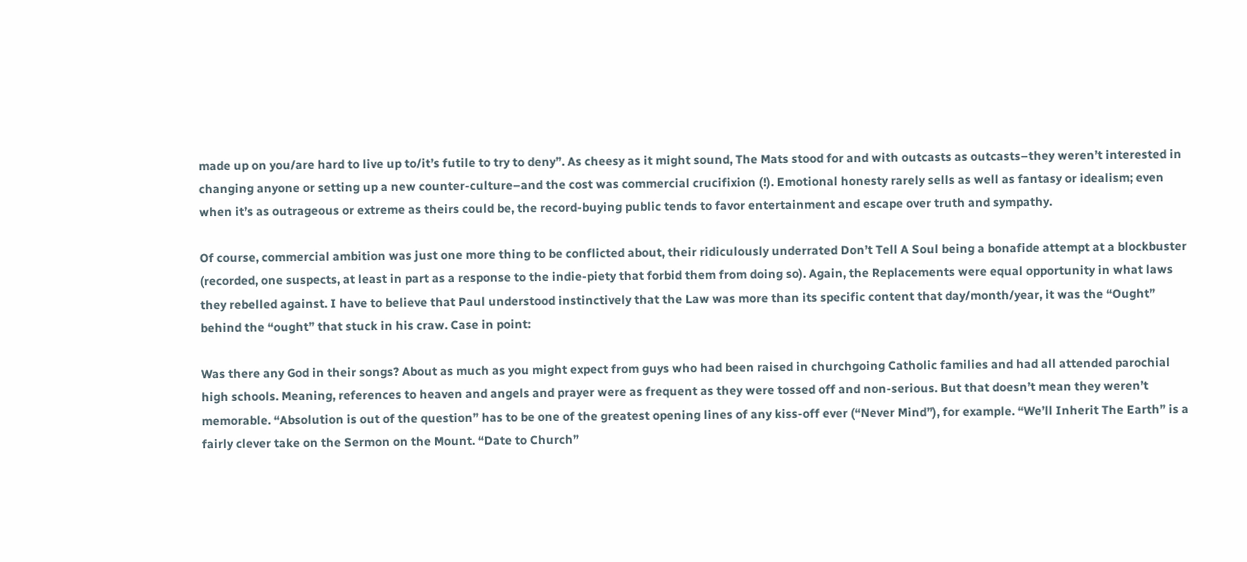made up on you/are hard to live up to/it’s futile to try to deny”. As cheesy as it might sound, The Mats stood for and with outcasts as outcasts–they weren’t interested in changing anyone or setting up a new counter-culture–and the cost was commercial crucifixion (!). Emotional honesty rarely sells as well as fantasy or idealism; even when it’s as outrageous or extreme as theirs could be, the record-buying public tends to favor entertainment and escape over truth and sympathy.

Of course, commercial ambition was just one more thing to be conflicted about, their ridiculously underrated Don’t Tell A Soul being a bonafide attempt at a blockbuster (recorded, one suspects, at least in part as a response to the indie-piety that forbid them from doing so). Again, the Replacements were equal opportunity in what laws they rebelled against. I have to believe that Paul understood instinctively that the Law was more than its specific content that day/month/year, it was the “Ought” behind the “ought” that stuck in his craw. Case in point:

Was there any God in their songs? About as much as you might expect from guys who had been raised in churchgoing Catholic families and had all attended parochial high schools. Meaning, references to heaven and angels and prayer were as frequent as they were tossed off and non-serious. But that doesn’t mean they weren’t memorable. “Absolution is out of the question” has to be one of the greatest opening lines of any kiss-off ever (“Never Mind”), for example. “We’ll Inherit The Earth” is a fairly clever take on the Sermon on the Mount. “Date to Church”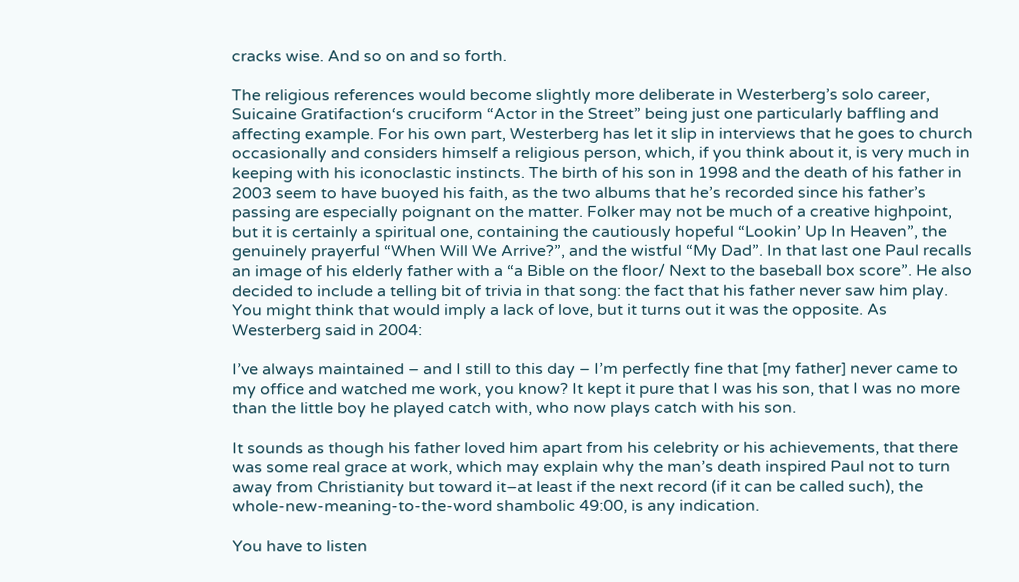cracks wise. And so on and so forth.

The religious references would become slightly more deliberate in Westerberg’s solo career, Suicaine Gratifaction‘s cruciform “Actor in the Street” being just one particularly baffling and affecting example. For his own part, Westerberg has let it slip in interviews that he goes to church occasionally and considers himself a religious person, which, if you think about it, is very much in keeping with his iconoclastic instincts. The birth of his son in 1998 and the death of his father in 2003 seem to have buoyed his faith, as the two albums that he’s recorded since his father’s passing are especially poignant on the matter. Folker may not be much of a creative highpoint, but it is certainly a spiritual one, containing the cautiously hopeful “Lookin’ Up In Heaven”, the genuinely prayerful “When Will We Arrive?”, and the wistful “My Dad”. In that last one Paul recalls an image of his elderly father with a “a Bible on the floor/ Next to the baseball box score”. He also decided to include a telling bit of trivia in that song: the fact that his father never saw him play. You might think that would imply a lack of love, but it turns out it was the opposite. As Westerberg said in 2004:

I’ve always maintained – and I still to this day – I’m perfectly fine that [my father] never came to my office and watched me work, you know? It kept it pure that I was his son, that I was no more than the little boy he played catch with, who now plays catch with his son.

It sounds as though his father loved him apart from his celebrity or his achievements, that there was some real grace at work, which may explain why the man’s death inspired Paul not to turn away from Christianity but toward it–at least if the next record (if it can be called such), the whole-new-meaning-to-the-word shambolic 49:00, is any indication.

You have to listen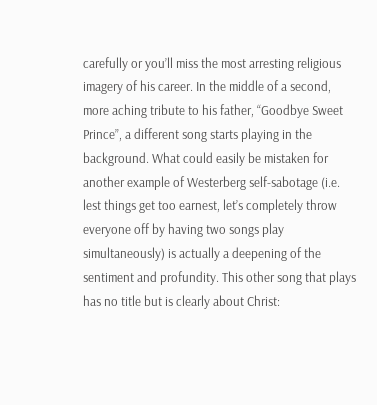carefully or you’ll miss the most arresting religious imagery of his career. In the middle of a second, more aching tribute to his father, “Goodbye Sweet Prince”, a different song starts playing in the background. What could easily be mistaken for another example of Westerberg self-sabotage (i.e. lest things get too earnest, let’s completely throw everyone off by having two songs play simultaneously) is actually a deepening of the sentiment and profundity. This other song that plays has no title but is clearly about Christ: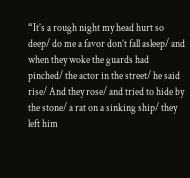“It’s a rough night my head hurt so deep/ do me a favor don’t fall asleep/ and when they woke the guards had pinched/ the actor in the street/ he said rise/ And they rose/ and tried to hide by the stone/ a rat on a sinking ship/ they left him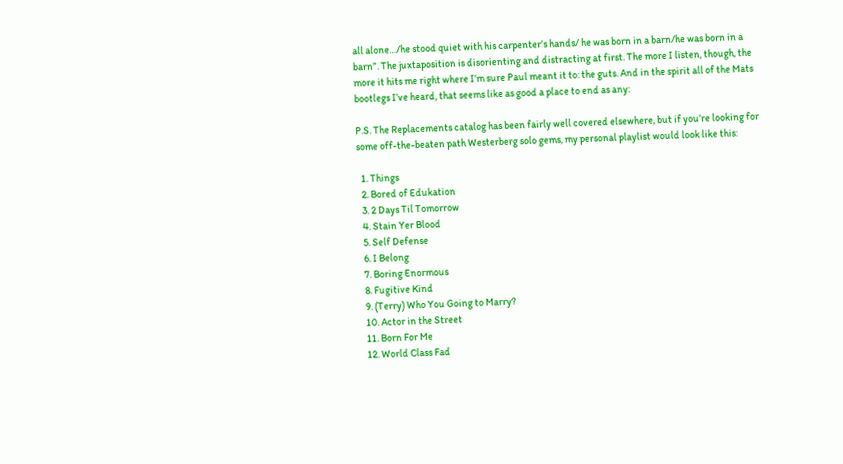all alone…/he stood quiet with his carpenter’s hands/ he was born in a barn/he was born in a barn”. The juxtaposition is disorienting and distracting at first. The more I listen, though, the more it hits me right where I’m sure Paul meant it to: the guts. And in the spirit all of the Mats bootlegs I’ve heard, that seems like as good a place to end as any:

P.S. The Replacements catalog has been fairly well covered elsewhere, but if you’re looking for some off-the-beaten path Westerberg solo gems, my personal playlist would look like this:

  1. Things
  2. Bored of Edukation
  3. 2 Days Til Tomorrow
  4. Stain Yer Blood
  5. Self Defense
  6. I Belong
  7. Boring Enormous
  8. Fugitive Kind
  9. (Terry) Who You Going to Marry?
  10. Actor in the Street
  11. Born For Me
  12. World Class Fad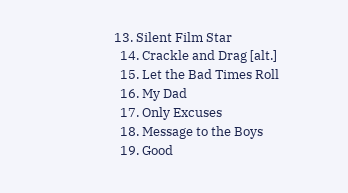13. Silent Film Star
  14. Crackle and Drag [alt.]
  15. Let the Bad Times Roll
  16. My Dad
  17. Only Excuses
  18. Message to the Boys
  19. Good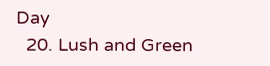Day
  20. Lush and Green